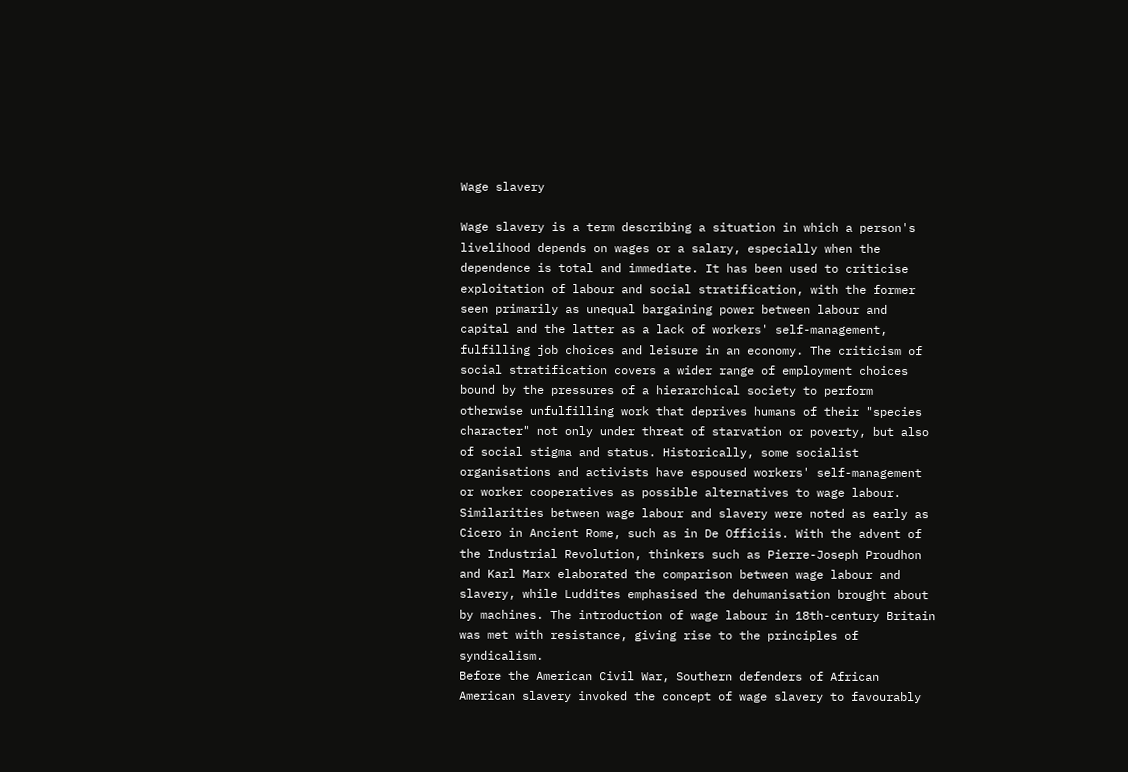Wage slavery

Wage slavery is a term describing a situation in which a person's livelihood depends on wages or a salary, especially when the dependence is total and immediate. It has been used to criticise exploitation of labour and social stratification, with the former seen primarily as unequal bargaining power between labour and capital and the latter as a lack of workers' self-management, fulfilling job choices and leisure in an economy. The criticism of social stratification covers a wider range of employment choices bound by the pressures of a hierarchical society to perform otherwise unfulfilling work that deprives humans of their "species character" not only under threat of starvation or poverty, but also of social stigma and status. Historically, some socialist organisations and activists have espoused workers' self-management or worker cooperatives as possible alternatives to wage labour.
Similarities between wage labour and slavery were noted as early as Cicero in Ancient Rome, such as in De Officiis. With the advent of the Industrial Revolution, thinkers such as Pierre-Joseph Proudhon and Karl Marx elaborated the comparison between wage labour and slavery, while Luddites emphasised the dehumanisation brought about by machines. The introduction of wage labour in 18th-century Britain was met with resistance, giving rise to the principles of syndicalism.
Before the American Civil War, Southern defenders of African American slavery invoked the concept of wage slavery to favourably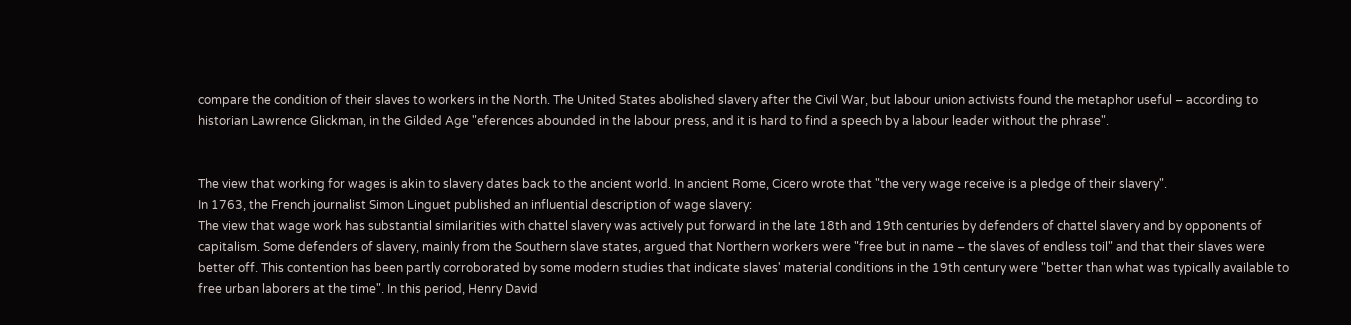compare the condition of their slaves to workers in the North. The United States abolished slavery after the Civil War, but labour union activists found the metaphor useful – according to historian Lawrence Glickman, in the Gilded Age "eferences abounded in the labour press, and it is hard to find a speech by a labour leader without the phrase".


The view that working for wages is akin to slavery dates back to the ancient world. In ancient Rome, Cicero wrote that "the very wage receive is a pledge of their slavery".
In 1763, the French journalist Simon Linguet published an influential description of wage slavery:
The view that wage work has substantial similarities with chattel slavery was actively put forward in the late 18th and 19th centuries by defenders of chattel slavery and by opponents of capitalism. Some defenders of slavery, mainly from the Southern slave states, argued that Northern workers were "free but in name – the slaves of endless toil" and that their slaves were better off. This contention has been partly corroborated by some modern studies that indicate slaves' material conditions in the 19th century were "better than what was typically available to free urban laborers at the time". In this period, Henry David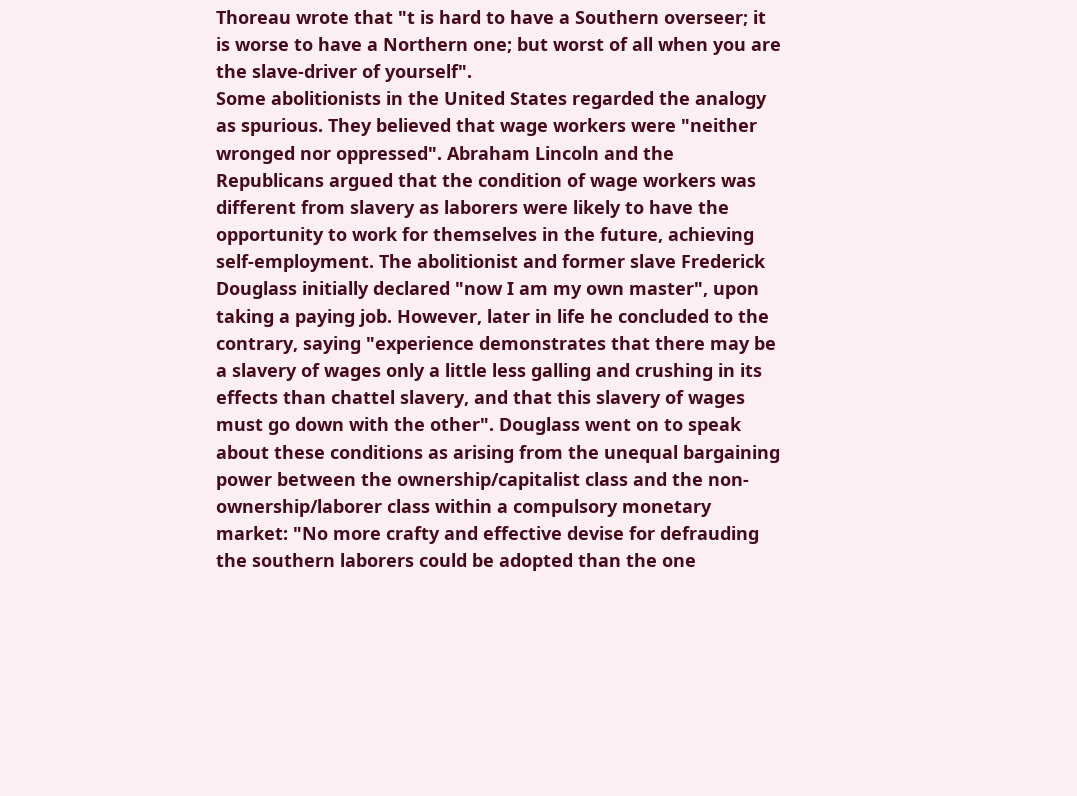Thoreau wrote that "t is hard to have a Southern overseer; it is worse to have a Northern one; but worst of all when you are the slave-driver of yourself".
Some abolitionists in the United States regarded the analogy as spurious. They believed that wage workers were "neither wronged nor oppressed". Abraham Lincoln and the Republicans argued that the condition of wage workers was different from slavery as laborers were likely to have the opportunity to work for themselves in the future, achieving self-employment. The abolitionist and former slave Frederick Douglass initially declared "now I am my own master", upon taking a paying job. However, later in life he concluded to the contrary, saying "experience demonstrates that there may be a slavery of wages only a little less galling and crushing in its effects than chattel slavery, and that this slavery of wages must go down with the other". Douglass went on to speak about these conditions as arising from the unequal bargaining power between the ownership/capitalist class and the non-ownership/laborer class within a compulsory monetary market: "No more crafty and effective devise for defrauding the southern laborers could be adopted than the one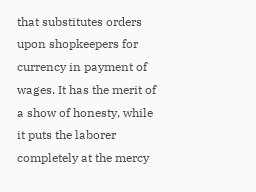that substitutes orders upon shopkeepers for currency in payment of wages. It has the merit of a show of honesty, while it puts the laborer completely at the mercy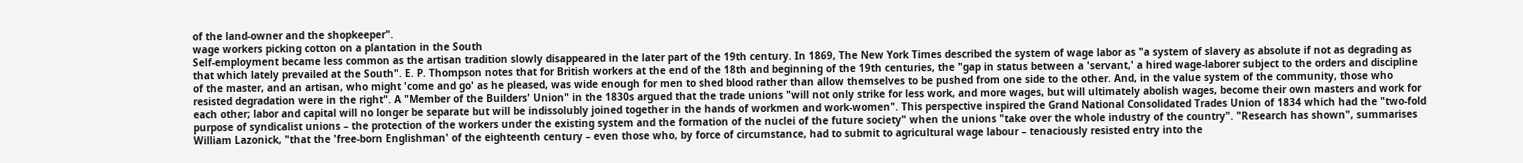of the land-owner and the shopkeeper".
wage workers picking cotton on a plantation in the South
Self-employment became less common as the artisan tradition slowly disappeared in the later part of the 19th century. In 1869, The New York Times described the system of wage labor as "a system of slavery as absolute if not as degrading as that which lately prevailed at the South". E. P. Thompson notes that for British workers at the end of the 18th and beginning of the 19th centuries, the "gap in status between a 'servant,' a hired wage-laborer subject to the orders and discipline of the master, and an artisan, who might 'come and go' as he pleased, was wide enough for men to shed blood rather than allow themselves to be pushed from one side to the other. And, in the value system of the community, those who resisted degradation were in the right". A "Member of the Builders' Union" in the 1830s argued that the trade unions "will not only strike for less work, and more wages, but will ultimately abolish wages, become their own masters and work for each other; labor and capital will no longer be separate but will be indissolubly joined together in the hands of workmen and work-women". This perspective inspired the Grand National Consolidated Trades Union of 1834 which had the "two-fold purpose of syndicalist unions – the protection of the workers under the existing system and the formation of the nuclei of the future society" when the unions "take over the whole industry of the country". "Research has shown", summarises William Lazonick, "that the 'free-born Englishman' of the eighteenth century – even those who, by force of circumstance, had to submit to agricultural wage labour – tenaciously resisted entry into the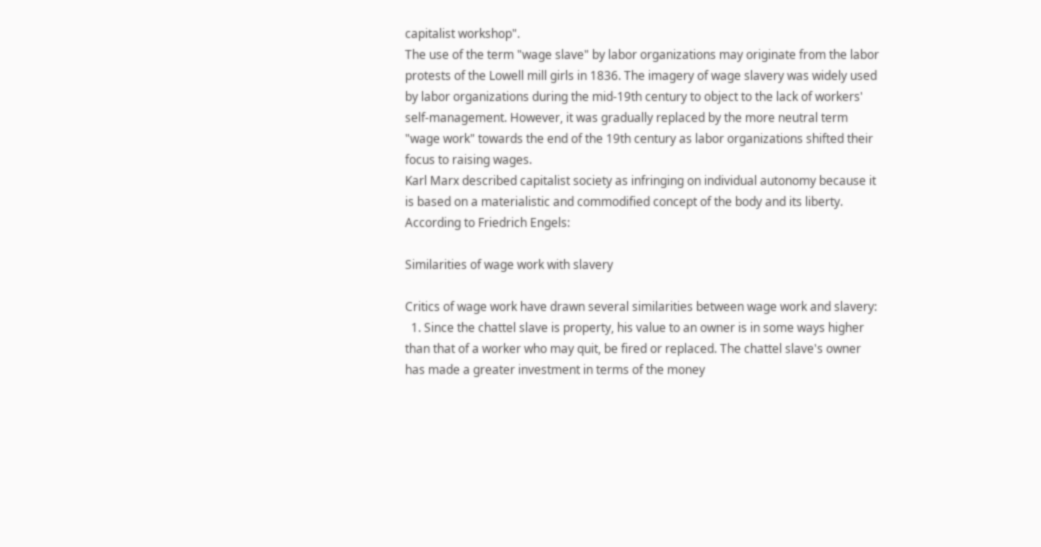capitalist workshop".
The use of the term "wage slave" by labor organizations may originate from the labor protests of the Lowell mill girls in 1836. The imagery of wage slavery was widely used by labor organizations during the mid-19th century to object to the lack of workers' self-management. However, it was gradually replaced by the more neutral term "wage work" towards the end of the 19th century as labor organizations shifted their focus to raising wages.
Karl Marx described capitalist society as infringing on individual autonomy because it is based on a materialistic and commodified concept of the body and its liberty. According to Friedrich Engels:

Similarities of wage work with slavery

Critics of wage work have drawn several similarities between wage work and slavery:
  1. Since the chattel slave is property, his value to an owner is in some ways higher than that of a worker who may quit, be fired or replaced. The chattel slave's owner has made a greater investment in terms of the money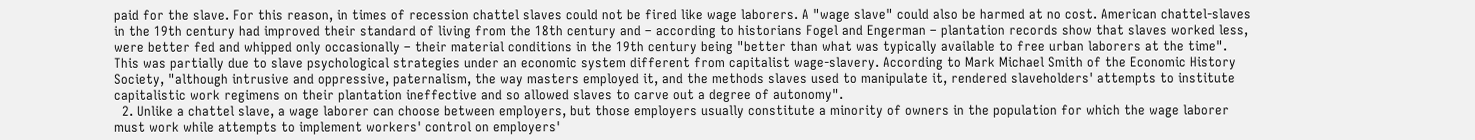paid for the slave. For this reason, in times of recession chattel slaves could not be fired like wage laborers. A "wage slave" could also be harmed at no cost. American chattel-slaves in the 19th century had improved their standard of living from the 18th century and – according to historians Fogel and Engerman – plantation records show that slaves worked less, were better fed and whipped only occasionally – their material conditions in the 19th century being "better than what was typically available to free urban laborers at the time". This was partially due to slave psychological strategies under an economic system different from capitalist wage-slavery. According to Mark Michael Smith of the Economic History Society, "although intrusive and oppressive, paternalism, the way masters employed it, and the methods slaves used to manipulate it, rendered slaveholders' attempts to institute capitalistic work regimens on their plantation ineffective and so allowed slaves to carve out a degree of autonomy".
  2. Unlike a chattel slave, a wage laborer can choose between employers, but those employers usually constitute a minority of owners in the population for which the wage laborer must work while attempts to implement workers' control on employers'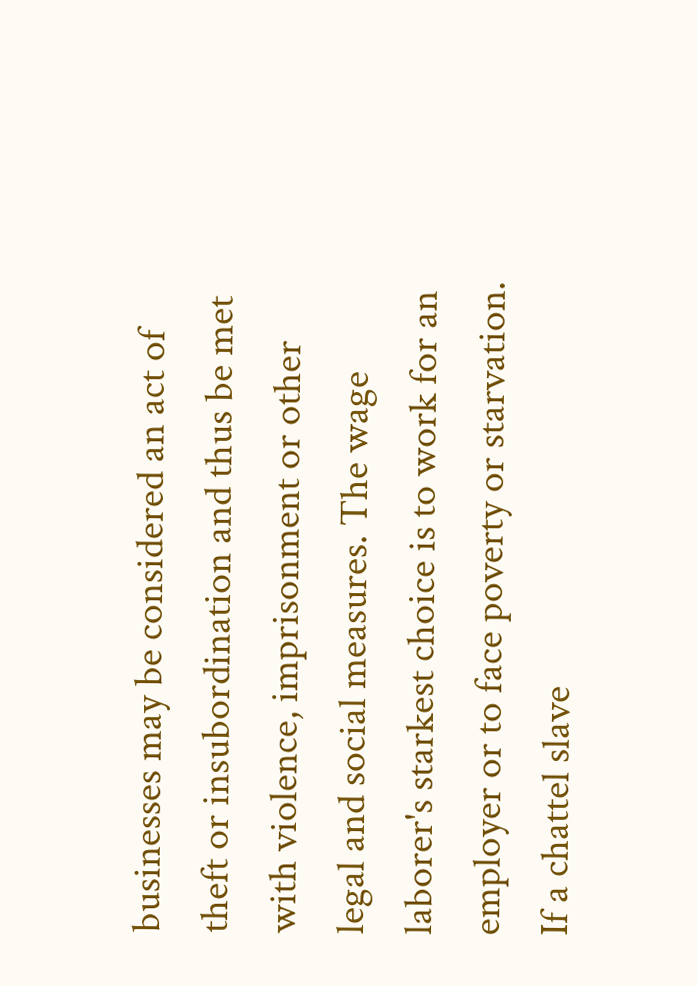businesses may be considered an act of theft or insubordination and thus be met with violence, imprisonment or other legal and social measures. The wage laborer's starkest choice is to work for an employer or to face poverty or starvation. If a chattel slave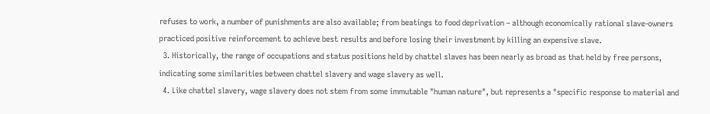refuses to work, a number of punishments are also available; from beatings to food deprivation – although economically rational slave-owners practiced positive reinforcement to achieve best results and before losing their investment by killing an expensive slave.
  3. Historically, the range of occupations and status positions held by chattel slaves has been nearly as broad as that held by free persons, indicating some similarities between chattel slavery and wage slavery as well.
  4. Like chattel slavery, wage slavery does not stem from some immutable "human nature", but represents a "specific response to material and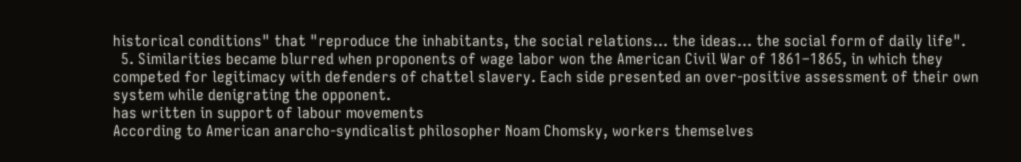historical conditions" that "reproduce the inhabitants, the social relations… the ideas… the social form of daily life".
  5. Similarities became blurred when proponents of wage labor won the American Civil War of 1861–1865, in which they competed for legitimacy with defenders of chattel slavery. Each side presented an over-positive assessment of their own system while denigrating the opponent.
has written in support of labour movements
According to American anarcho-syndicalist philosopher Noam Chomsky, workers themselves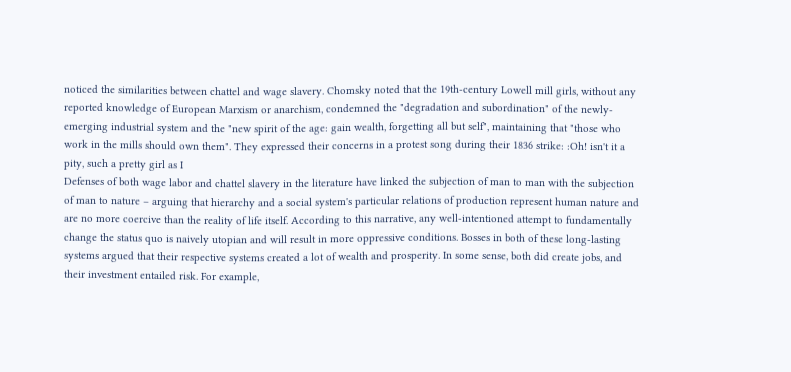noticed the similarities between chattel and wage slavery. Chomsky noted that the 19th-century Lowell mill girls, without any reported knowledge of European Marxism or anarchism, condemned the "degradation and subordination" of the newly-emerging industrial system and the "new spirit of the age: gain wealth, forgetting all but self", maintaining that "those who work in the mills should own them". They expressed their concerns in a protest song during their 1836 strike: :Oh! isn't it a pity, such a pretty girl as I
Defenses of both wage labor and chattel slavery in the literature have linked the subjection of man to man with the subjection of man to nature – arguing that hierarchy and a social system's particular relations of production represent human nature and are no more coercive than the reality of life itself. According to this narrative, any well-intentioned attempt to fundamentally change the status quo is naively utopian and will result in more oppressive conditions. Bosses in both of these long-lasting systems argued that their respective systems created a lot of wealth and prosperity. In some sense, both did create jobs, and their investment entailed risk. For example,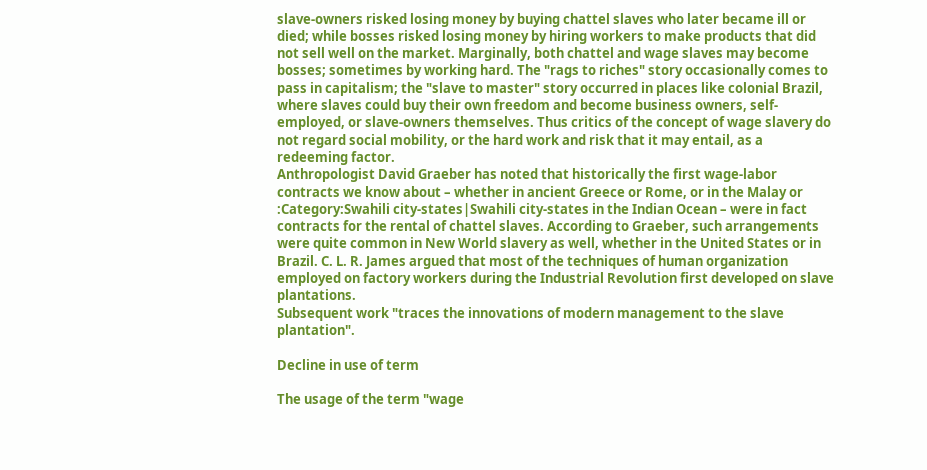slave-owners risked losing money by buying chattel slaves who later became ill or died; while bosses risked losing money by hiring workers to make products that did not sell well on the market. Marginally, both chattel and wage slaves may become bosses; sometimes by working hard. The "rags to riches" story occasionally comes to pass in capitalism; the "slave to master" story occurred in places like colonial Brazil, where slaves could buy their own freedom and become business owners, self-employed, or slave-owners themselves. Thus critics of the concept of wage slavery do not regard social mobility, or the hard work and risk that it may entail, as a redeeming factor.
Anthropologist David Graeber has noted that historically the first wage-labor contracts we know about – whether in ancient Greece or Rome, or in the Malay or :Category:Swahili city-states|Swahili city-states in the Indian Ocean – were in fact contracts for the rental of chattel slaves. According to Graeber, such arrangements were quite common in New World slavery as well, whether in the United States or in Brazil. C. L. R. James argued that most of the techniques of human organization employed on factory workers during the Industrial Revolution first developed on slave plantations.
Subsequent work "traces the innovations of modern management to the slave plantation".

Decline in use of term

The usage of the term "wage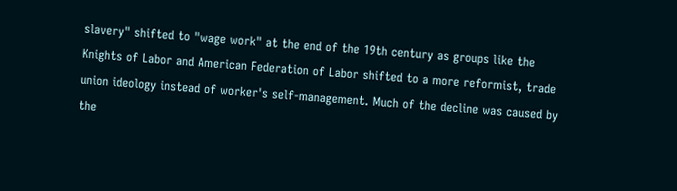slavery" shifted to "wage work" at the end of the 19th century as groups like the Knights of Labor and American Federation of Labor shifted to a more reformist, trade union ideology instead of worker's self-management. Much of the decline was caused by the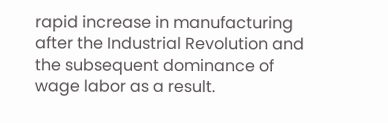rapid increase in manufacturing after the Industrial Revolution and the subsequent dominance of wage labor as a result.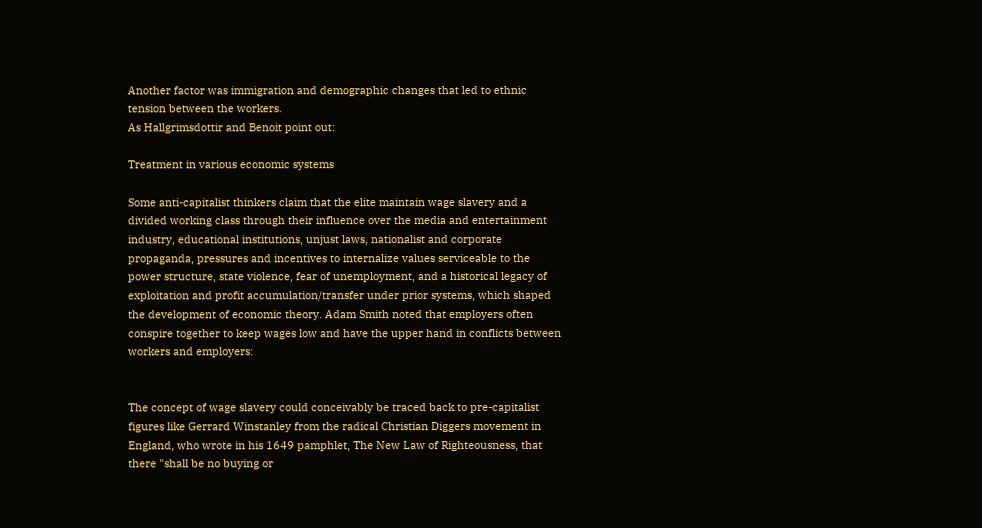Another factor was immigration and demographic changes that led to ethnic tension between the workers.
As Hallgrimsdottir and Benoit point out:

Treatment in various economic systems

Some anti-capitalist thinkers claim that the elite maintain wage slavery and a divided working class through their influence over the media and entertainment industry, educational institutions, unjust laws, nationalist and corporate propaganda, pressures and incentives to internalize values serviceable to the power structure, state violence, fear of unemployment, and a historical legacy of exploitation and profit accumulation/transfer under prior systems, which shaped the development of economic theory. Adam Smith noted that employers often conspire together to keep wages low and have the upper hand in conflicts between workers and employers:


The concept of wage slavery could conceivably be traced back to pre-capitalist figures like Gerrard Winstanley from the radical Christian Diggers movement in England, who wrote in his 1649 pamphlet, The New Law of Righteousness, that there "shall be no buying or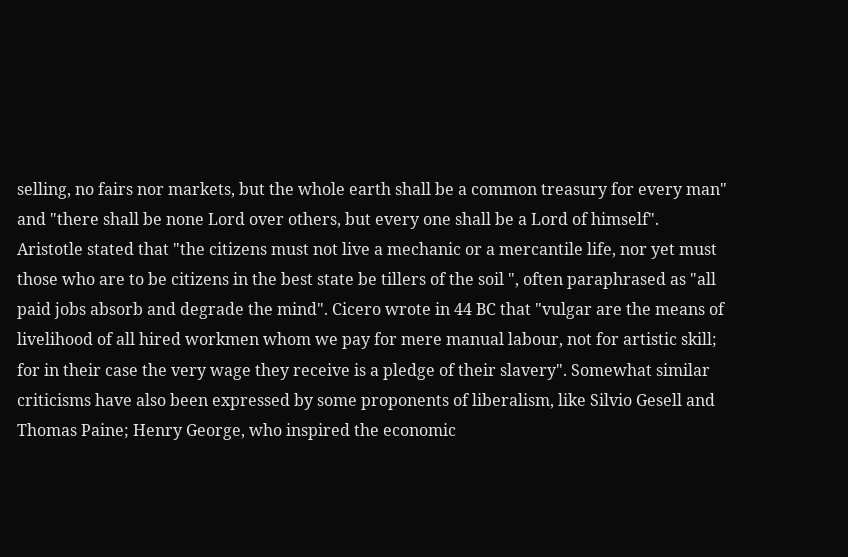selling, no fairs nor markets, but the whole earth shall be a common treasury for every man" and "there shall be none Lord over others, but every one shall be a Lord of himself".
Aristotle stated that "the citizens must not live a mechanic or a mercantile life, nor yet must those who are to be citizens in the best state be tillers of the soil ", often paraphrased as "all paid jobs absorb and degrade the mind". Cicero wrote in 44 BC that "vulgar are the means of livelihood of all hired workmen whom we pay for mere manual labour, not for artistic skill; for in their case the very wage they receive is a pledge of their slavery". Somewhat similar criticisms have also been expressed by some proponents of liberalism, like Silvio Gesell and Thomas Paine; Henry George, who inspired the economic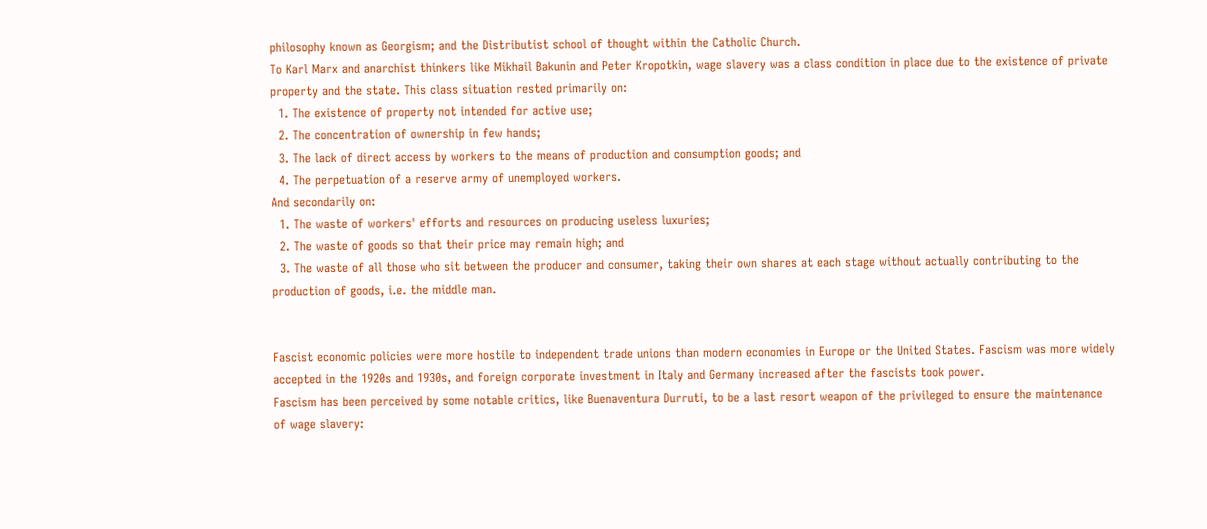philosophy known as Georgism; and the Distributist school of thought within the Catholic Church.
To Karl Marx and anarchist thinkers like Mikhail Bakunin and Peter Kropotkin, wage slavery was a class condition in place due to the existence of private property and the state. This class situation rested primarily on:
  1. The existence of property not intended for active use;
  2. The concentration of ownership in few hands;
  3. The lack of direct access by workers to the means of production and consumption goods; and
  4. The perpetuation of a reserve army of unemployed workers.
And secondarily on:
  1. The waste of workers' efforts and resources on producing useless luxuries;
  2. The waste of goods so that their price may remain high; and
  3. The waste of all those who sit between the producer and consumer, taking their own shares at each stage without actually contributing to the production of goods, i.e. the middle man.


Fascist economic policies were more hostile to independent trade unions than modern economies in Europe or the United States. Fascism was more widely accepted in the 1920s and 1930s, and foreign corporate investment in Italy and Germany increased after the fascists took power.
Fascism has been perceived by some notable critics, like Buenaventura Durruti, to be a last resort weapon of the privileged to ensure the maintenance of wage slavery: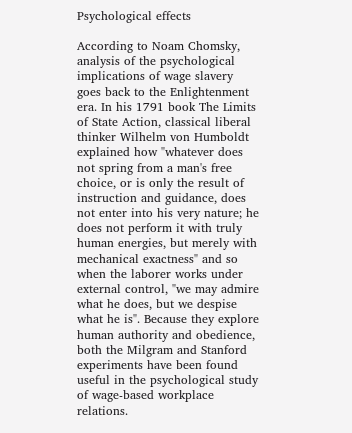Psychological effects

According to Noam Chomsky, analysis of the psychological implications of wage slavery goes back to the Enlightenment era. In his 1791 book The Limits of State Action, classical liberal thinker Wilhelm von Humboldt explained how "whatever does not spring from a man's free choice, or is only the result of instruction and guidance, does not enter into his very nature; he does not perform it with truly human energies, but merely with mechanical exactness" and so when the laborer works under external control, "we may admire what he does, but we despise what he is". Because they explore human authority and obedience, both the Milgram and Stanford experiments have been found useful in the psychological study of wage-based workplace relations.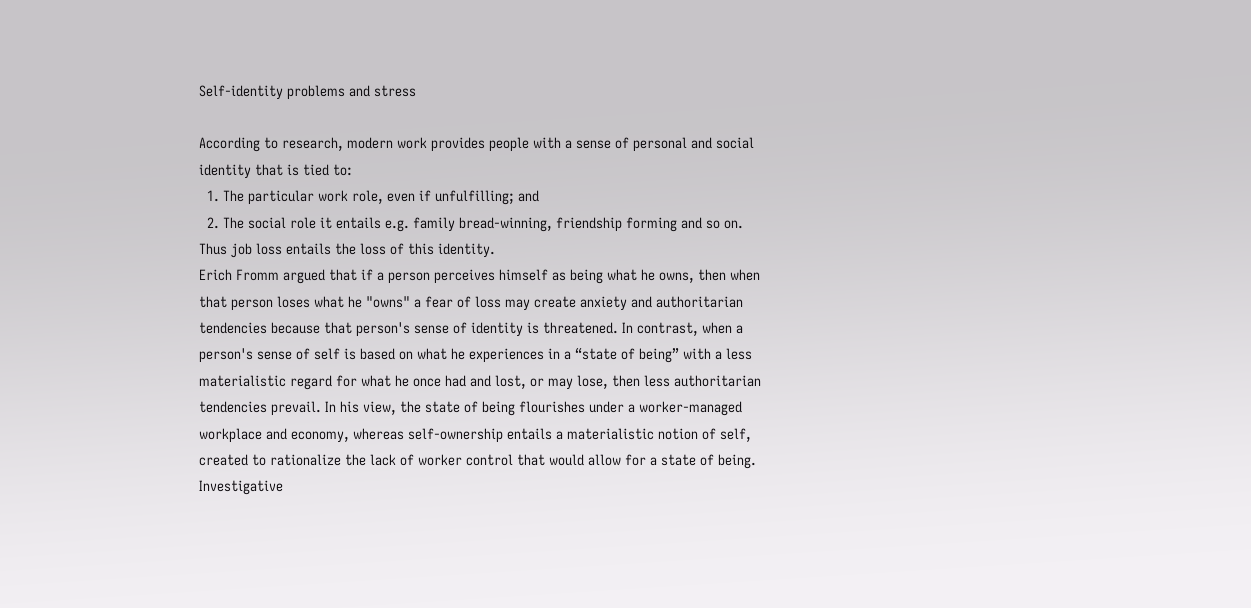Self-identity problems and stress

According to research, modern work provides people with a sense of personal and social identity that is tied to:
  1. The particular work role, even if unfulfilling; and
  2. The social role it entails e.g. family bread-winning, friendship forming and so on.
Thus job loss entails the loss of this identity.
Erich Fromm argued that if a person perceives himself as being what he owns, then when that person loses what he "owns" a fear of loss may create anxiety and authoritarian tendencies because that person's sense of identity is threatened. In contrast, when a person's sense of self is based on what he experiences in a “state of being” with a less materialistic regard for what he once had and lost, or may lose, then less authoritarian tendencies prevail. In his view, the state of being flourishes under a worker-managed workplace and economy, whereas self-ownership entails a materialistic notion of self, created to rationalize the lack of worker control that would allow for a state of being.
Investigative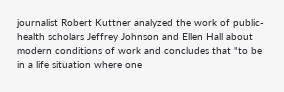journalist Robert Kuttner analyzed the work of public-health scholars Jeffrey Johnson and Ellen Hall about modern conditions of work and concludes that "to be in a life situation where one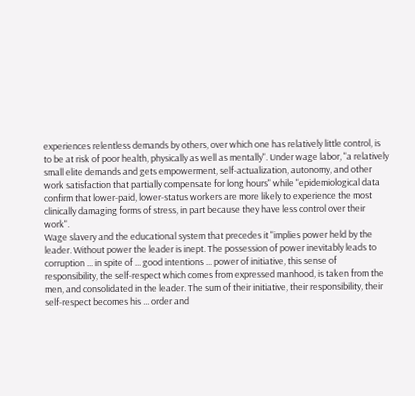experiences relentless demands by others, over which one has relatively little control, is to be at risk of poor health, physically as well as mentally". Under wage labor, "a relatively small elite demands and gets empowerment, self-actualization, autonomy, and other work satisfaction that partially compensate for long hours" while "epidemiological data confirm that lower-paid, lower-status workers are more likely to experience the most clinically damaging forms of stress, in part because they have less control over their work".
Wage slavery and the educational system that precedes it "implies power held by the leader. Without power the leader is inept. The possession of power inevitably leads to corruption ... in spite of ... good intentions ... power of initiative, this sense of responsibility, the self-respect which comes from expressed manhood, is taken from the men, and consolidated in the leader. The sum of their initiative, their responsibility, their self-respect becomes his ... order and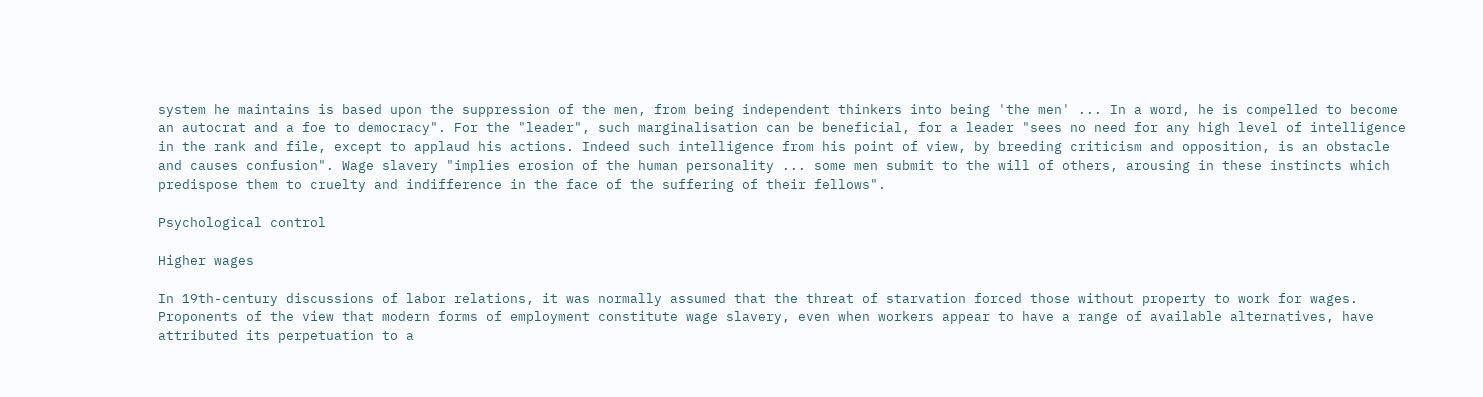system he maintains is based upon the suppression of the men, from being independent thinkers into being 'the men' ... In a word, he is compelled to become an autocrat and a foe to democracy". For the "leader", such marginalisation can be beneficial, for a leader "sees no need for any high level of intelligence in the rank and file, except to applaud his actions. Indeed such intelligence from his point of view, by breeding criticism and opposition, is an obstacle and causes confusion". Wage slavery "implies erosion of the human personality ... some men submit to the will of others, arousing in these instincts which predispose them to cruelty and indifference in the face of the suffering of their fellows".

Psychological control

Higher wages

In 19th-century discussions of labor relations, it was normally assumed that the threat of starvation forced those without property to work for wages. Proponents of the view that modern forms of employment constitute wage slavery, even when workers appear to have a range of available alternatives, have attributed its perpetuation to a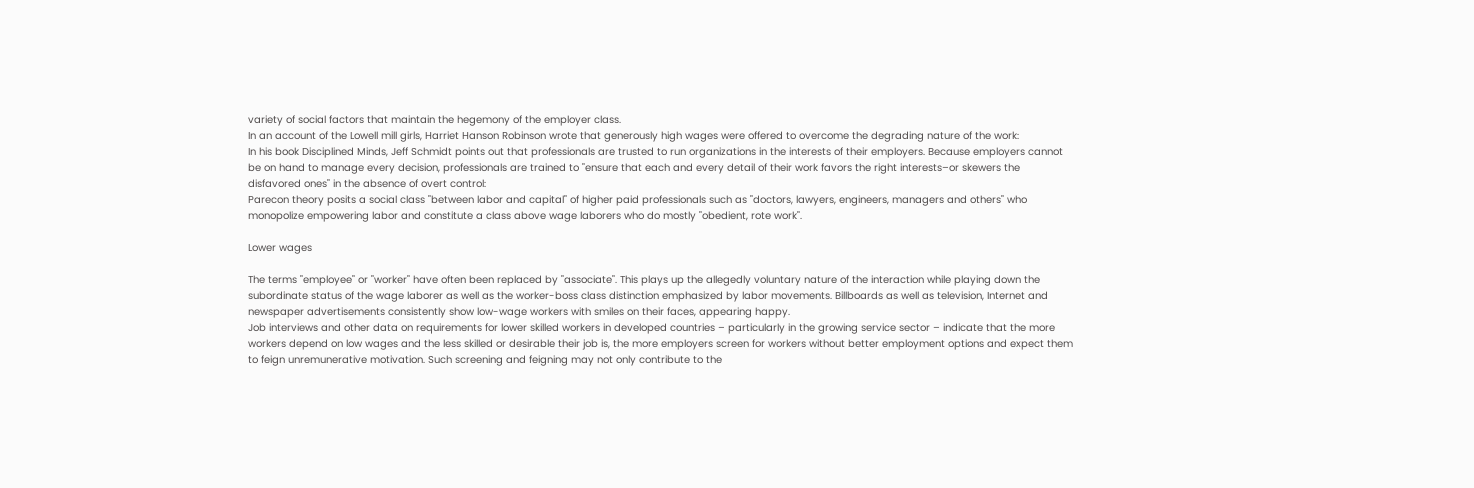variety of social factors that maintain the hegemony of the employer class.
In an account of the Lowell mill girls, Harriet Hanson Robinson wrote that generously high wages were offered to overcome the degrading nature of the work:
In his book Disciplined Minds, Jeff Schmidt points out that professionals are trusted to run organizations in the interests of their employers. Because employers cannot be on hand to manage every decision, professionals are trained to "ensure that each and every detail of their work favors the right interests–or skewers the disfavored ones" in the absence of overt control:
Parecon theory posits a social class "between labor and capital" of higher paid professionals such as "doctors, lawyers, engineers, managers and others" who monopolize empowering labor and constitute a class above wage laborers who do mostly "obedient, rote work".

Lower wages

The terms "employee" or "worker" have often been replaced by "associate". This plays up the allegedly voluntary nature of the interaction while playing down the subordinate status of the wage laborer as well as the worker-boss class distinction emphasized by labor movements. Billboards as well as television, Internet and newspaper advertisements consistently show low-wage workers with smiles on their faces, appearing happy.
Job interviews and other data on requirements for lower skilled workers in developed countries – particularly in the growing service sector – indicate that the more workers depend on low wages and the less skilled or desirable their job is, the more employers screen for workers without better employment options and expect them to feign unremunerative motivation. Such screening and feigning may not only contribute to the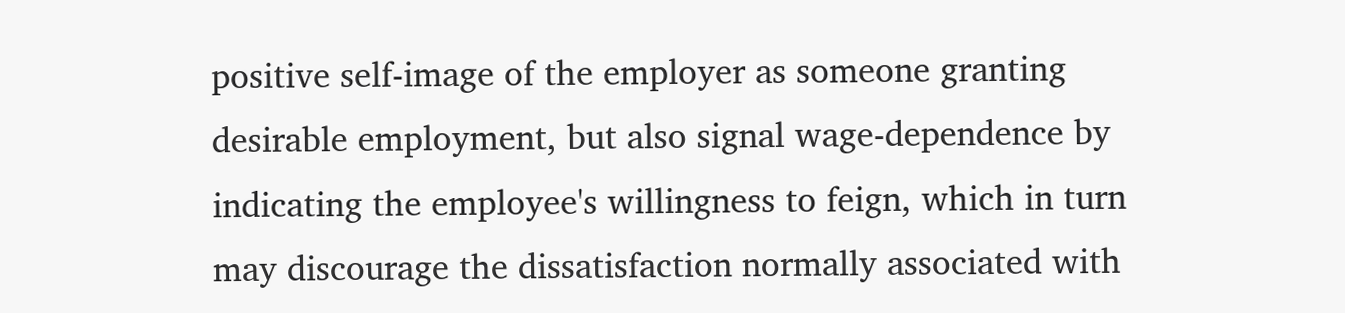positive self-image of the employer as someone granting desirable employment, but also signal wage-dependence by indicating the employee's willingness to feign, which in turn may discourage the dissatisfaction normally associated with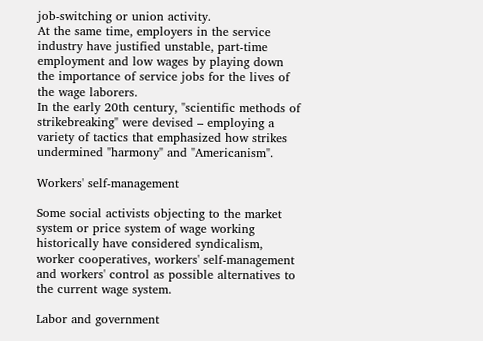job-switching or union activity.
At the same time, employers in the service industry have justified unstable, part-time employment and low wages by playing down the importance of service jobs for the lives of the wage laborers.
In the early 20th century, "scientific methods of strikebreaking" were devised – employing a variety of tactics that emphasized how strikes undermined "harmony" and "Americanism".

Workers' self-management

Some social activists objecting to the market system or price system of wage working historically have considered syndicalism, worker cooperatives, workers' self-management and workers' control as possible alternatives to the current wage system.

Labor and government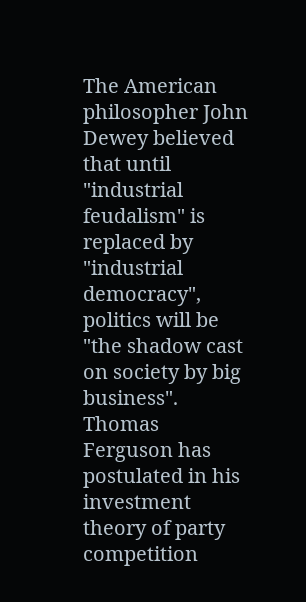The American philosopher John Dewey believed that until "industrial feudalism" is replaced by "industrial democracy", politics will be "the shadow cast on society by big business". Thomas Ferguson has postulated in his investment theory of party competition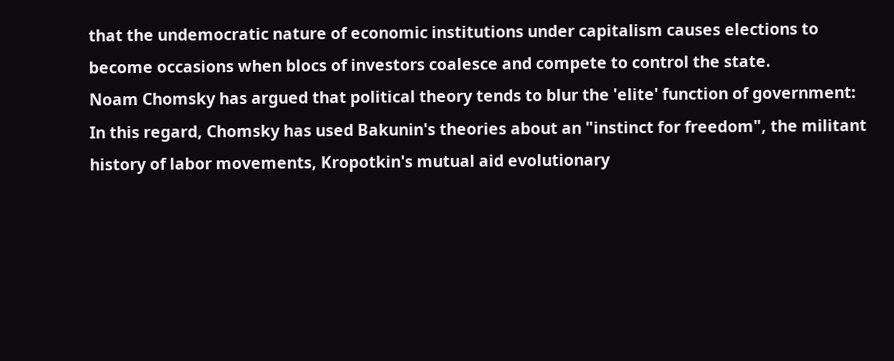that the undemocratic nature of economic institutions under capitalism causes elections to become occasions when blocs of investors coalesce and compete to control the state.
Noam Chomsky has argued that political theory tends to blur the 'elite' function of government:
In this regard, Chomsky has used Bakunin's theories about an "instinct for freedom", the militant history of labor movements, Kropotkin's mutual aid evolutionary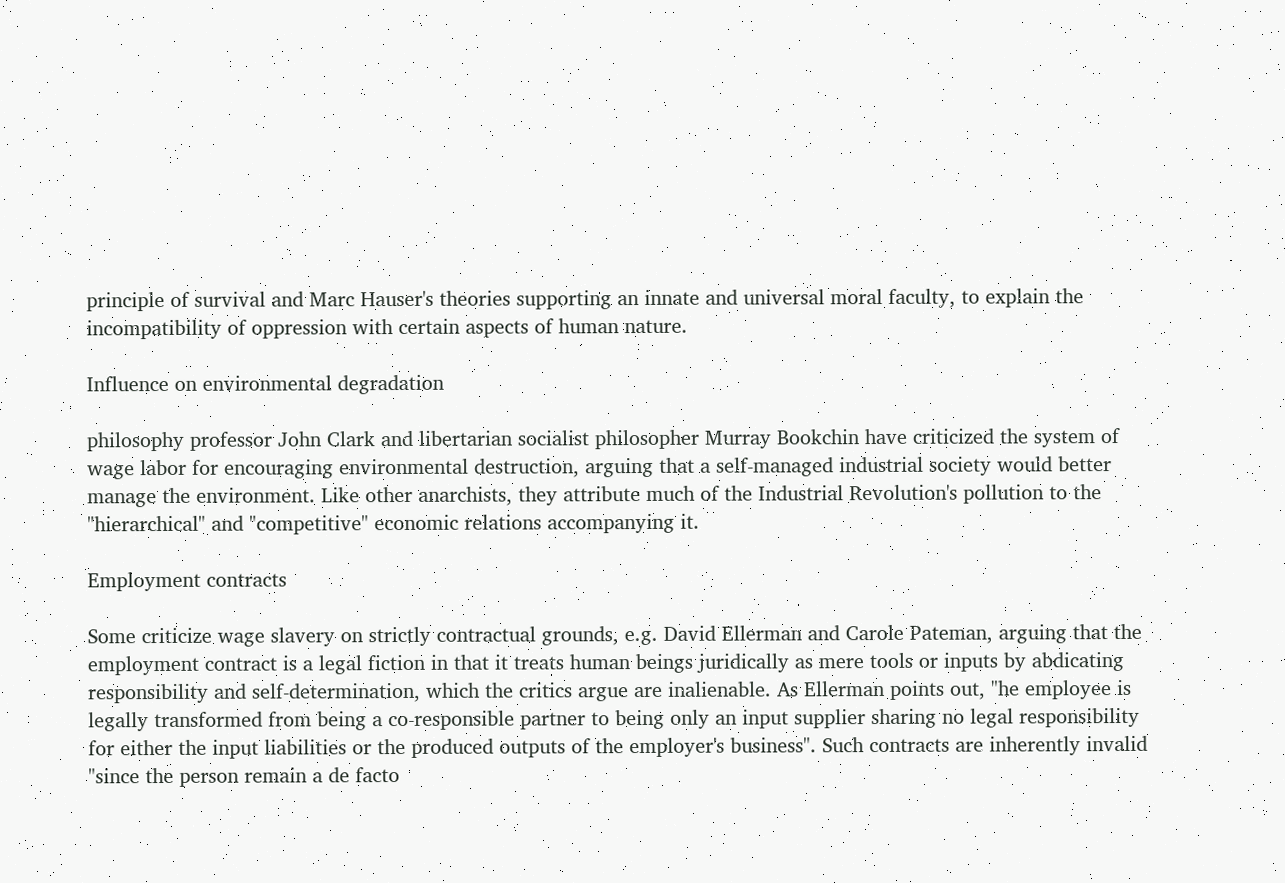principle of survival and Marc Hauser's theories supporting an innate and universal moral faculty, to explain the incompatibility of oppression with certain aspects of human nature.

Influence on environmental degradation

philosophy professor John Clark and libertarian socialist philosopher Murray Bookchin have criticized the system of wage labor for encouraging environmental destruction, arguing that a self-managed industrial society would better manage the environment. Like other anarchists, they attribute much of the Industrial Revolution's pollution to the "hierarchical" and "competitive" economic relations accompanying it.

Employment contracts

Some criticize wage slavery on strictly contractual grounds, e.g. David Ellerman and Carole Pateman, arguing that the employment contract is a legal fiction in that it treats human beings juridically as mere tools or inputs by abdicating responsibility and self-determination, which the critics argue are inalienable. As Ellerman points out, "he employee is legally transformed from being a co-responsible partner to being only an input supplier sharing no legal responsibility for either the input liabilities or the produced outputs of the employer's business". Such contracts are inherently invalid "since the person remain a de facto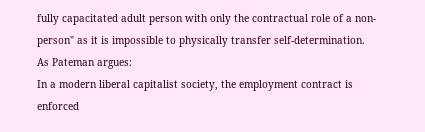fully capacitated adult person with only the contractual role of a non-person" as it is impossible to physically transfer self-determination. As Pateman argues:
In a modern liberal capitalist society, the employment contract is enforced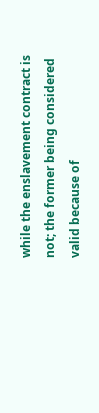while the enslavement contract is not; the former being considered valid because of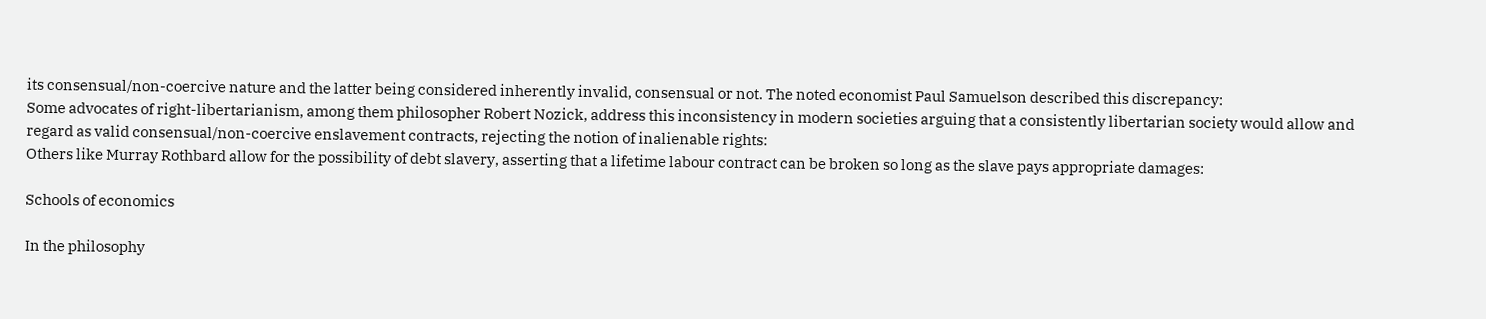its consensual/non-coercive nature and the latter being considered inherently invalid, consensual or not. The noted economist Paul Samuelson described this discrepancy:
Some advocates of right-libertarianism, among them philosopher Robert Nozick, address this inconsistency in modern societies arguing that a consistently libertarian society would allow and regard as valid consensual/non-coercive enslavement contracts, rejecting the notion of inalienable rights:
Others like Murray Rothbard allow for the possibility of debt slavery, asserting that a lifetime labour contract can be broken so long as the slave pays appropriate damages:

Schools of economics

In the philosophy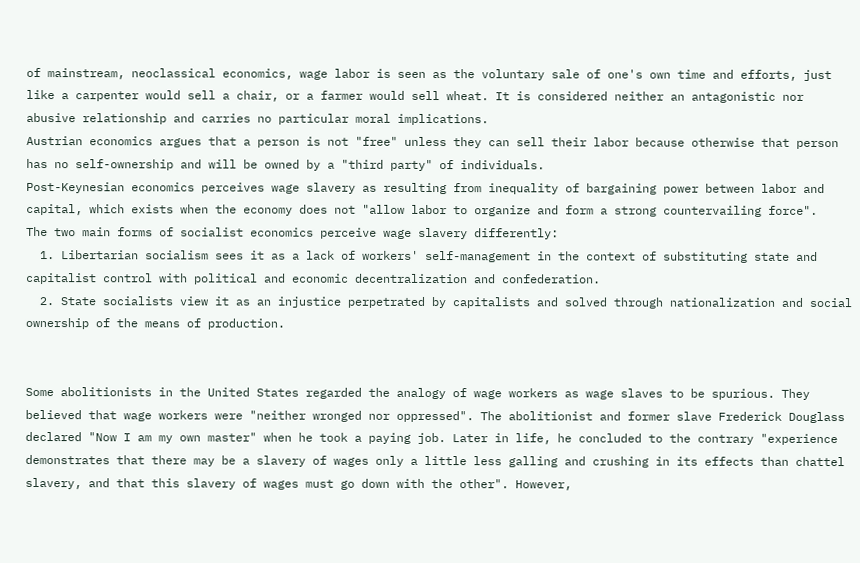of mainstream, neoclassical economics, wage labor is seen as the voluntary sale of one's own time and efforts, just like a carpenter would sell a chair, or a farmer would sell wheat. It is considered neither an antagonistic nor abusive relationship and carries no particular moral implications.
Austrian economics argues that a person is not "free" unless they can sell their labor because otherwise that person has no self-ownership and will be owned by a "third party" of individuals.
Post-Keynesian economics perceives wage slavery as resulting from inequality of bargaining power between labor and capital, which exists when the economy does not "allow labor to organize and form a strong countervailing force".
The two main forms of socialist economics perceive wage slavery differently:
  1. Libertarian socialism sees it as a lack of workers' self-management in the context of substituting state and capitalist control with political and economic decentralization and confederation.
  2. State socialists view it as an injustice perpetrated by capitalists and solved through nationalization and social ownership of the means of production.


Some abolitionists in the United States regarded the analogy of wage workers as wage slaves to be spurious. They believed that wage workers were "neither wronged nor oppressed". The abolitionist and former slave Frederick Douglass declared "Now I am my own master" when he took a paying job. Later in life, he concluded to the contrary "experience demonstrates that there may be a slavery of wages only a little less galling and crushing in its effects than chattel slavery, and that this slavery of wages must go down with the other". However,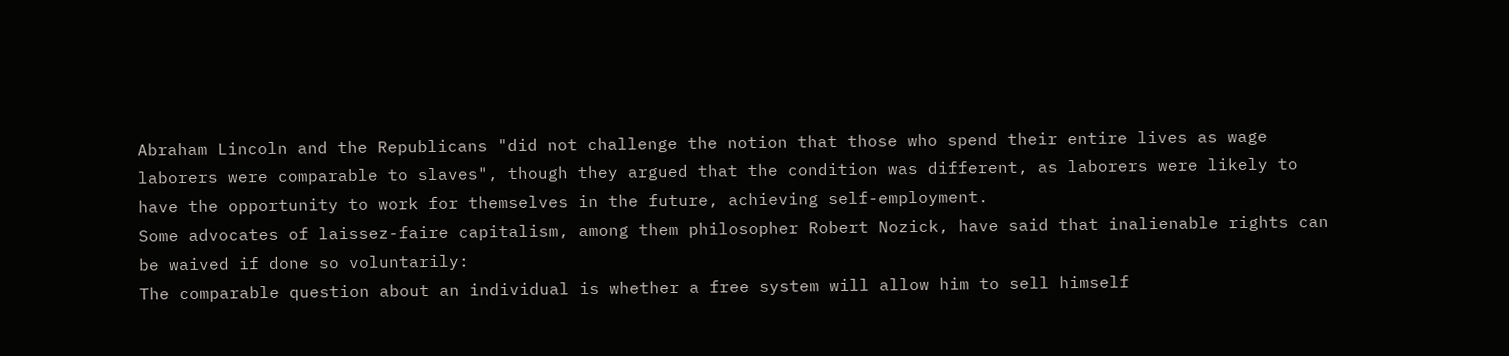Abraham Lincoln and the Republicans "did not challenge the notion that those who spend their entire lives as wage laborers were comparable to slaves", though they argued that the condition was different, as laborers were likely to have the opportunity to work for themselves in the future, achieving self-employment.
Some advocates of laissez-faire capitalism, among them philosopher Robert Nozick, have said that inalienable rights can be waived if done so voluntarily:
The comparable question about an individual is whether a free system will allow him to sell himself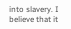into slavery. I believe that it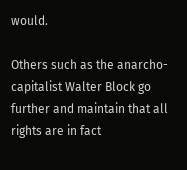would.

Others such as the anarcho-capitalist Walter Block go further and maintain that all rights are in fact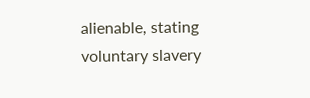alienable, stating voluntary slavery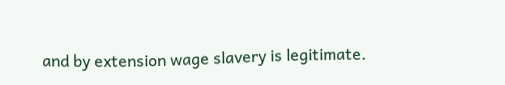and by extension wage slavery is legitimate.